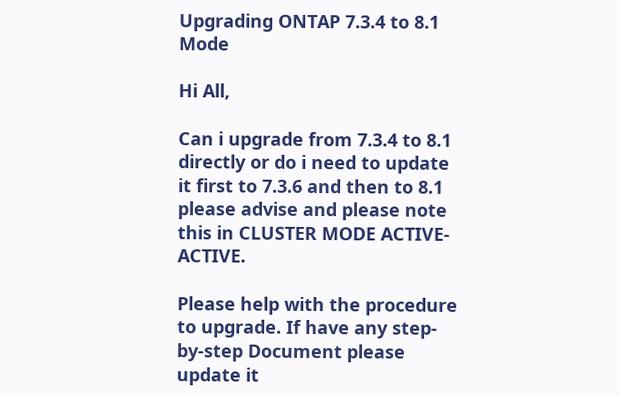Upgrading ONTAP 7.3.4 to 8.1 Mode

Hi All,

Can i upgrade from 7.3.4 to 8.1 directly or do i need to update it first to 7.3.6 and then to 8.1 please advise and please note this in CLUSTER MODE ACTIVE-ACTIVE.

Please help with the procedure to upgrade. If have any step-by-step Document please update it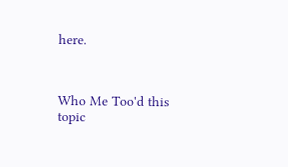here.



Who Me Too'd this topic